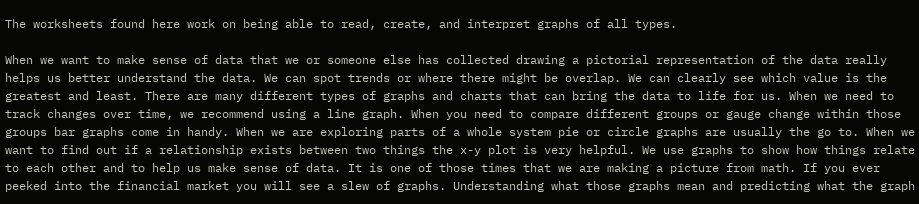The worksheets found here work on being able to read, create, and interpret graphs of all types.

When we want to make sense of data that we or someone else has collected drawing a pictorial representation of the data really helps us better understand the data. We can spot trends or where there might be overlap. We can clearly see which value is the greatest and least. There are many different types of graphs and charts that can bring the data to life for us. When we need to track changes over time, we recommend using a line graph. When you need to compare different groups or gauge change within those groups bar graphs come in handy. When we are exploring parts of a whole system pie or circle graphs are usually the go to. When we want to find out if a relationship exists between two things the x-y plot is very helpful. We use graphs to show how things relate to each other and to help us make sense of data. It is one of those times that we are making a picture from math. If you ever peeked into the financial market you will see a slew of graphs. Understanding what those graphs mean and predicting what the graph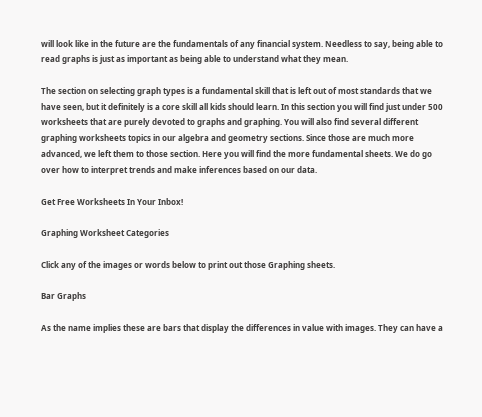will look like in the future are the fundamentals of any financial system. Needless to say, being able to read graphs is just as important as being able to understand what they mean.

The section on selecting graph types is a fundamental skill that is left out of most standards that we have seen, but it definitely is a core skill all kids should learn. In this section you will find just under 500 worksheets that are purely devoted to graphs and graphing. You will also find several different graphing worksheets topics in our algebra and geometry sections. Since those are much more advanced, we left them to those section. Here you will find the more fundamental sheets. We do go over how to interpret trends and make inferences based on our data.

Get Free Worksheets In Your Inbox!

Graphing Worksheet Categories

Click any of the images or words below to print out those Graphing sheets.

Bar Graphs

As the name implies these are bars that display the differences in value with images. They can have a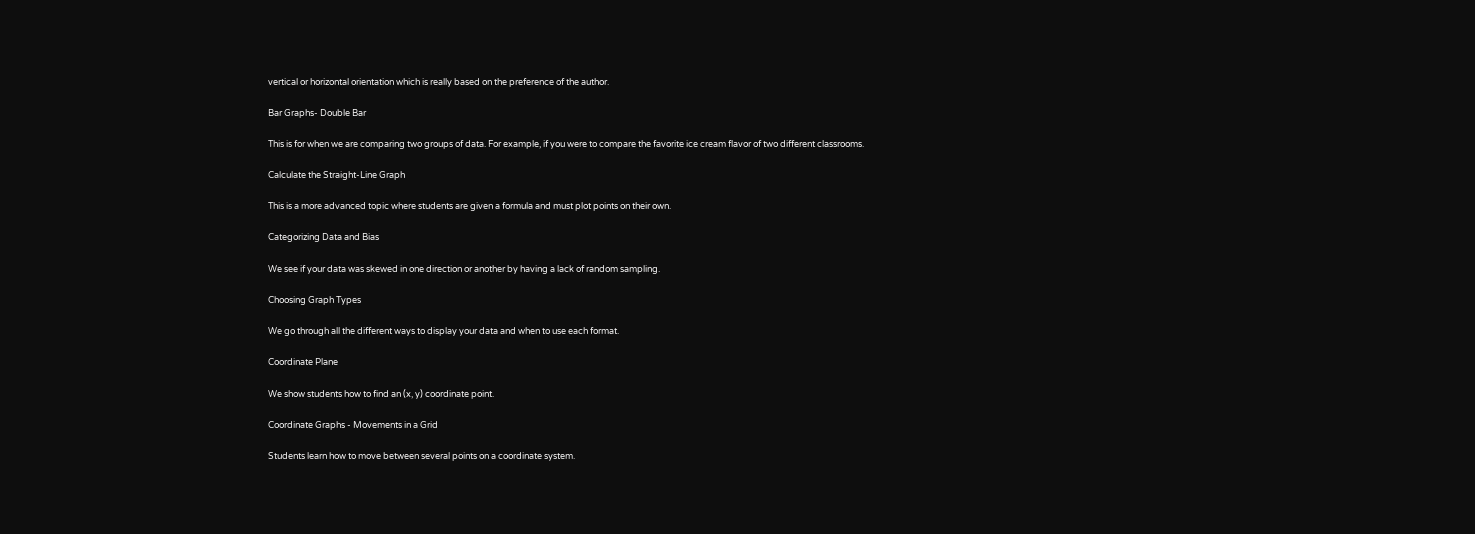vertical or horizontal orientation which is really based on the preference of the author.

Bar Graphs- Double Bar

This is for when we are comparing two groups of data. For example, if you were to compare the favorite ice cream flavor of two different classrooms.

Calculate the Straight-Line Graph

This is a more advanced topic where students are given a formula and must plot points on their own.

Categorizing Data and Bias

We see if your data was skewed in one direction or another by having a lack of random sampling.

Choosing Graph Types

We go through all the different ways to display your data and when to use each format.

Coordinate Plane

We show students how to find an (x, y) coordinate point.

Coordinate Graphs - Movements in a Grid

Students learn how to move between several points on a coordinate system.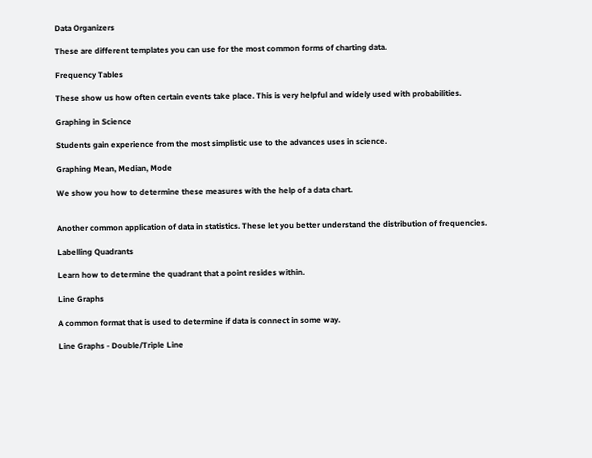Data Organizers

These are different templates you can use for the most common forms of charting data.

Frequency Tables

These show us how often certain events take place. This is very helpful and widely used with probabilities.

Graphing in Science

Students gain experience from the most simplistic use to the advances uses in science.

Graphing Mean, Median, Mode

We show you how to determine these measures with the help of a data chart.


Another common application of data in statistics. These let you better understand the distribution of frequencies.

Labelling Quadrants

Learn how to determine the quadrant that a point resides within.

Line Graphs

A common format that is used to determine if data is connect in some way.

Line Graphs - Double/Triple Line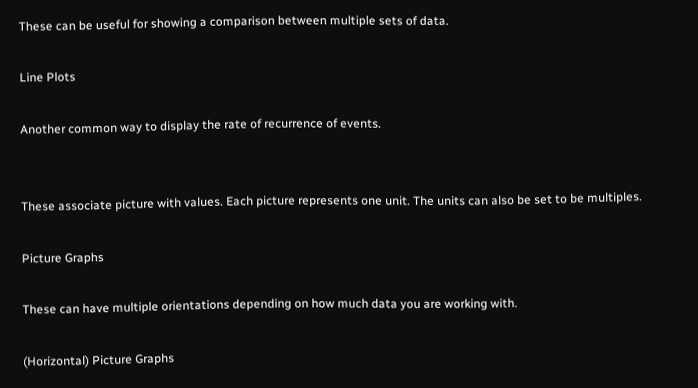These can be useful for showing a comparison between multiple sets of data.

Line Plots

Another common way to display the rate of recurrence of events.


These associate picture with values. Each picture represents one unit. The units can also be set to be multiples.

Picture Graphs

These can have multiple orientations depending on how much data you are working with.

(Horizontal) Picture Graphs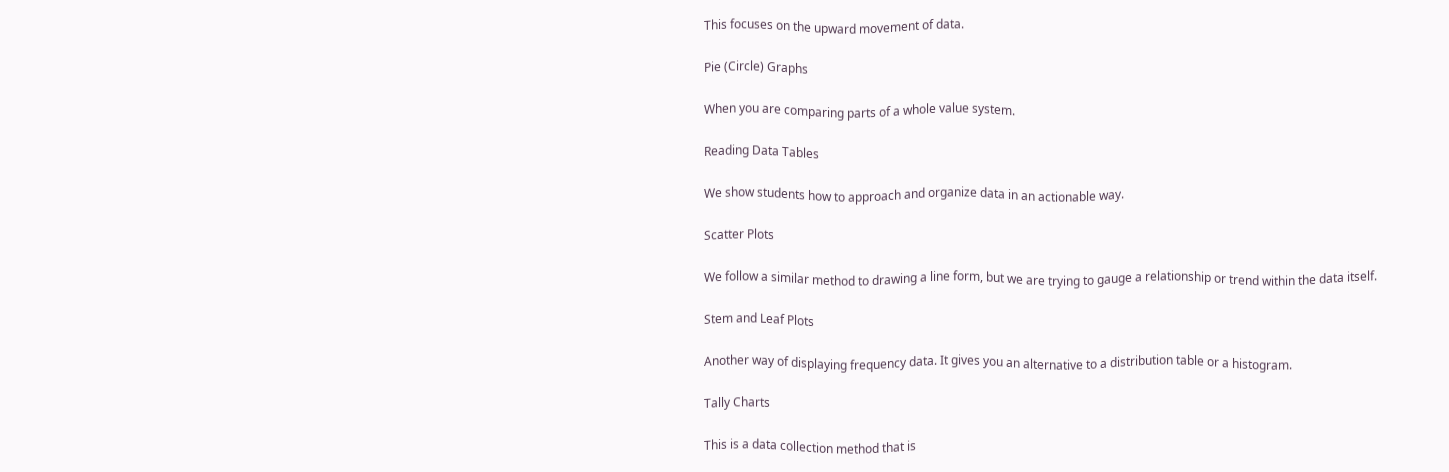This focuses on the upward movement of data.

Pie (Circle) Graphs

When you are comparing parts of a whole value system.

Reading Data Tables

We show students how to approach and organize data in an actionable way.

Scatter Plots

We follow a similar method to drawing a line form, but we are trying to gauge a relationship or trend within the data itself.

Stem and Leaf Plots

Another way of displaying frequency data. It gives you an alternative to a distribution table or a histogram.

Tally Charts

This is a data collection method that is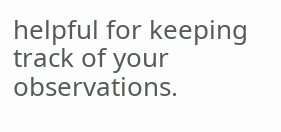helpful for keeping track of your observations.